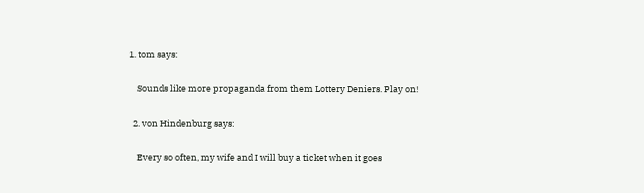1. tom says:

    Sounds like more propaganda from them Lottery Deniers. Play on!

  2. von Hindenburg says:

    Every so often, my wife and I will buy a ticket when it goes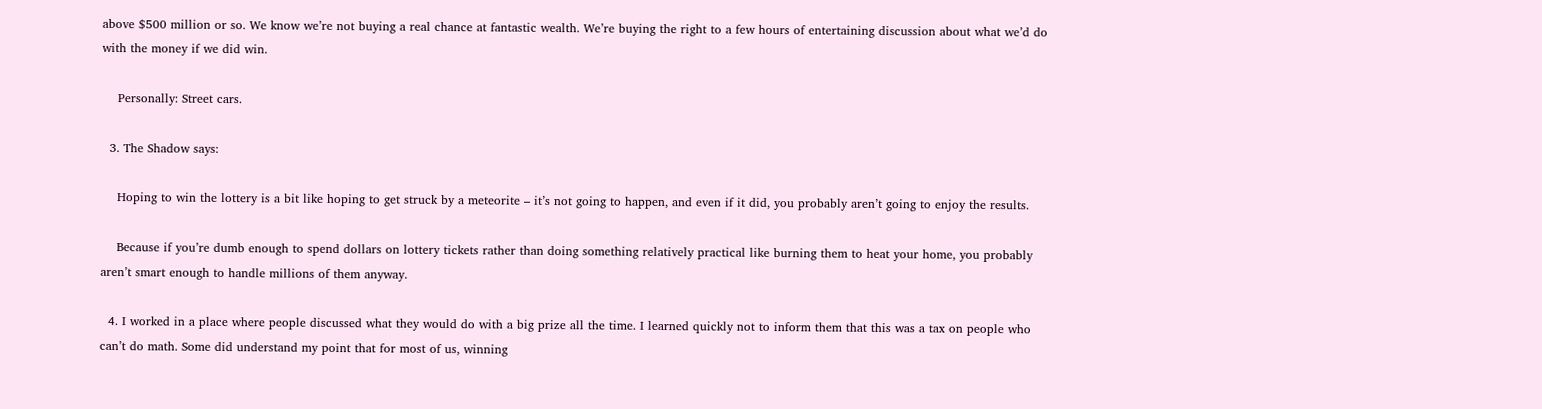above $500 million or so. We know we’re not buying a real chance at fantastic wealth. We’re buying the right to a few hours of entertaining discussion about what we’d do with the money if we did win.

    Personally: Street cars.

  3. The Shadow says:

    Hoping to win the lottery is a bit like hoping to get struck by a meteorite – it’s not going to happen, and even if it did, you probably aren’t going to enjoy the results.

    Because if you’re dumb enough to spend dollars on lottery tickets rather than doing something relatively practical like burning them to heat your home, you probably aren’t smart enough to handle millions of them anyway.

  4. I worked in a place where people discussed what they would do with a big prize all the time. I learned quickly not to inform them that this was a tax on people who can’t do math. Some did understand my point that for most of us, winning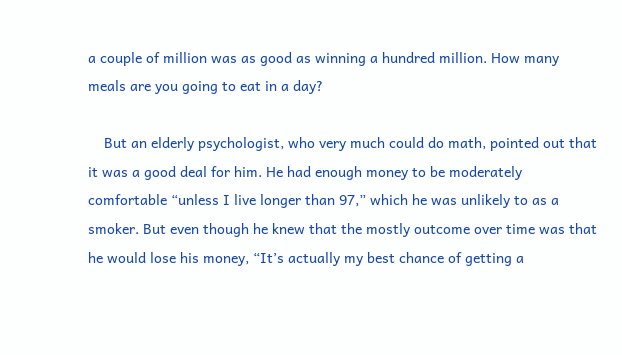a couple of million was as good as winning a hundred million. How many meals are you going to eat in a day?

    But an elderly psychologist, who very much could do math, pointed out that it was a good deal for him. He had enough money to be moderately comfortable “unless I live longer than 97,” which he was unlikely to as a smoker. But even though he knew that the mostly outcome over time was that he would lose his money, “It’s actually my best chance of getting a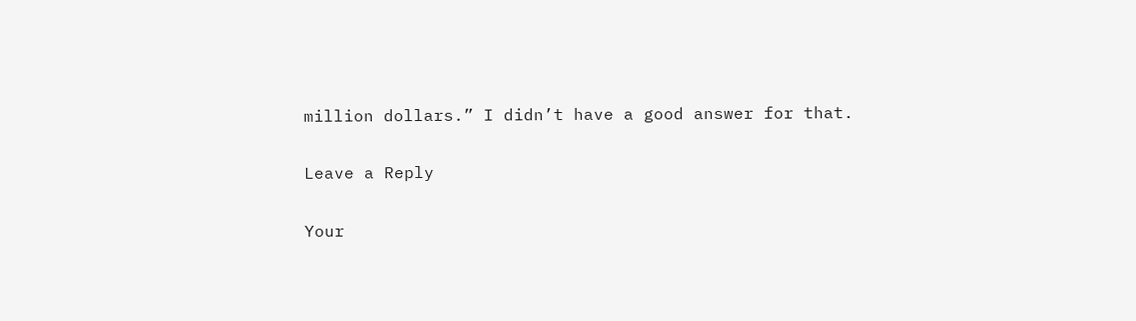million dollars.” I didn’t have a good answer for that.

Leave a Reply

Your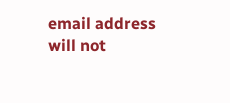email address will not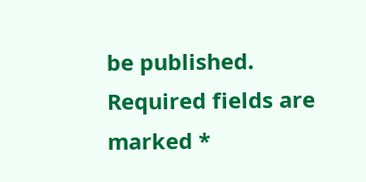be published. Required fields are marked *